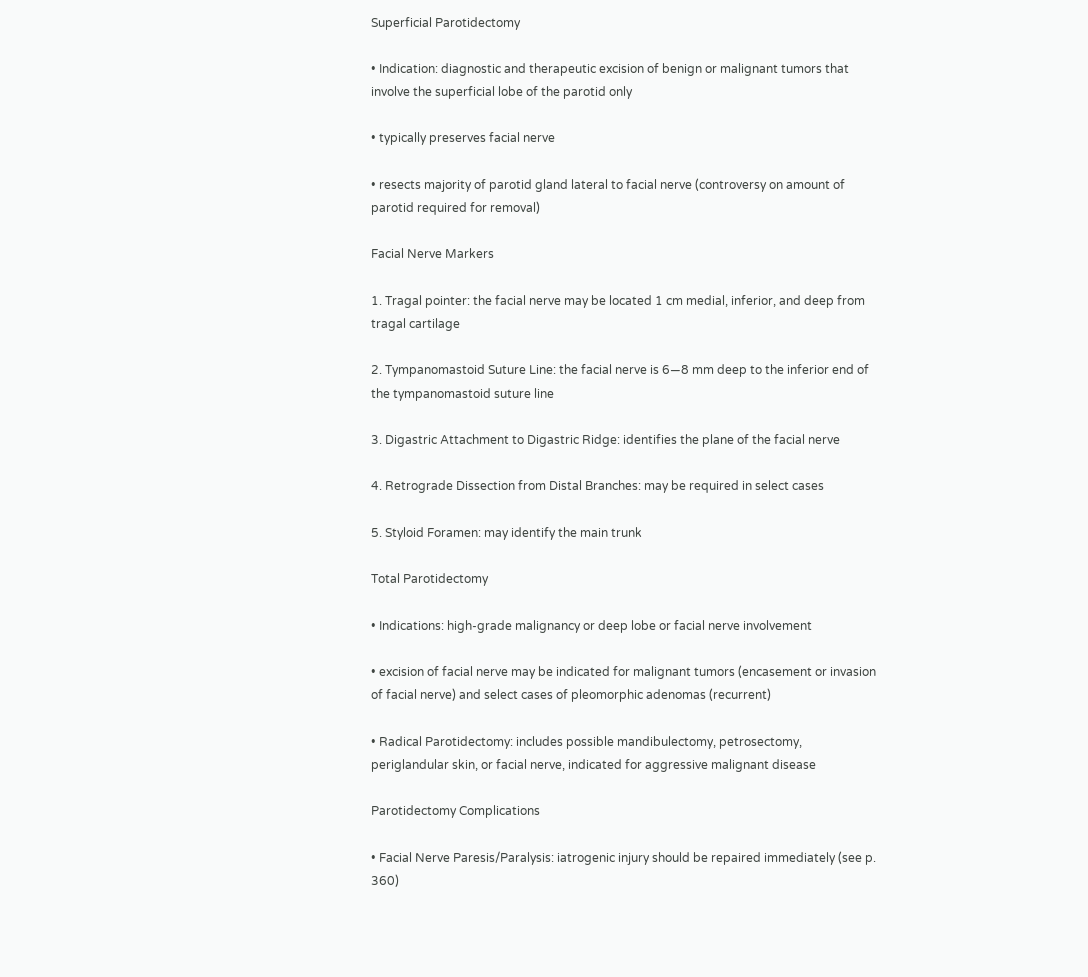Superficial Parotidectomy

• Indication: diagnostic and therapeutic excision of benign or malignant tumors that involve the superficial lobe of the parotid only

• typically preserves facial nerve

• resects majority of parotid gland lateral to facial nerve (controversy on amount of parotid required for removal)

Facial Nerve Markers

1. Tragal pointer: the facial nerve may be located 1 cm medial, inferior, and deep from tragal cartilage

2. Tympanomastoid Suture Line: the facial nerve is 6—8 mm deep to the inferior end of the tympanomastoid suture line

3. Digastric Attachment to Digastric Ridge: identifies the plane of the facial nerve

4. Retrograde Dissection from Distal Branches: may be required in select cases

5. Styloid Foramen: may identify the main trunk

Total Parotidectomy

• Indications: high-grade malignancy or deep lobe or facial nerve involvement

• excision of facial nerve may be indicated for malignant tumors (encasement or invasion of facial nerve) and select cases of pleomorphic adenomas (recurrent)

• Radical Parotidectomy: includes possible mandibulectomy, petrosectomy, periglandular skin, or facial nerve, indicated for aggressive malignant disease

Parotidectomy Complications

• Facial Nerve Paresis/Paralysis: iatrogenic injury should be repaired immediately (see p. 360)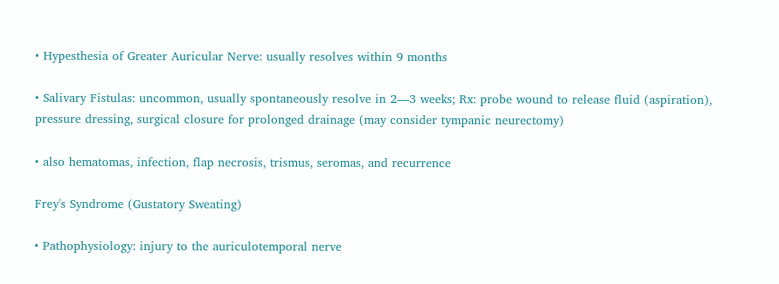• Hypesthesia of Greater Auricular Nerve: usually resolves within 9 months

• Salivary Fistulas: uncommon, usually spontaneously resolve in 2—3 weeks; Rx: probe wound to release fluid (aspiration), pressure dressing, surgical closure for prolonged drainage (may consider tympanic neurectomy)

• also hematomas, infection, flap necrosis, trismus, seromas, and recurrence

Frey's Syndrome (Gustatory Sweating)

• Pathophysiology: injury to the auriculotemporal nerve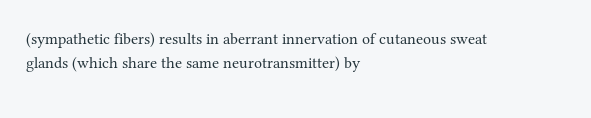(sympathetic fibers) results in aberrant innervation of cutaneous sweat glands (which share the same neurotransmitter) by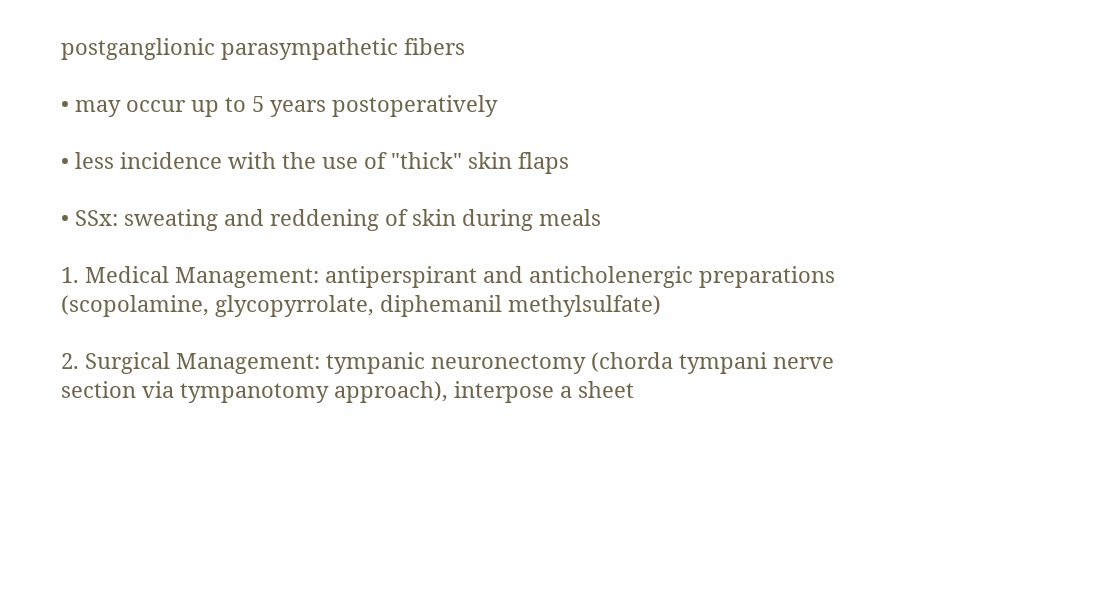postganglionic parasympathetic fibers

• may occur up to 5 years postoperatively

• less incidence with the use of "thick" skin flaps

• SSx: sweating and reddening of skin during meals

1. Medical Management: antiperspirant and anticholenergic preparations (scopolamine, glycopyrrolate, diphemanil methylsulfate)

2. Surgical Management: tympanic neuronectomy (chorda tympani nerve section via tympanotomy approach), interpose a sheet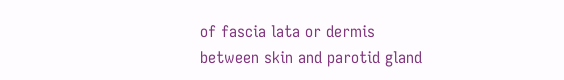of fascia lata or dermis between skin and parotid gland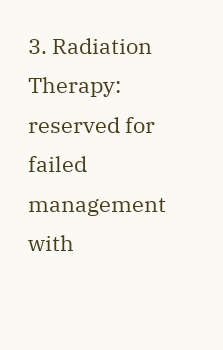3. Radiation Therapy: reserved for failed management with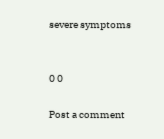severe symptoms


0 0

Post a comment